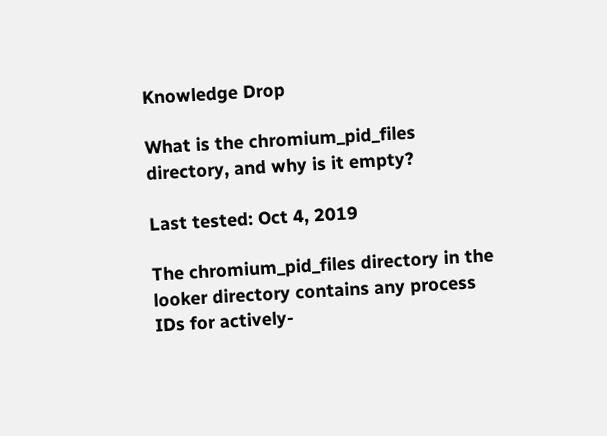Knowledge Drop

What is the chromium_pid_files directory, and why is it empty?

Last tested: Oct 4, 2019

The chromium_pid_files directory in the looker directory contains any process IDs for actively-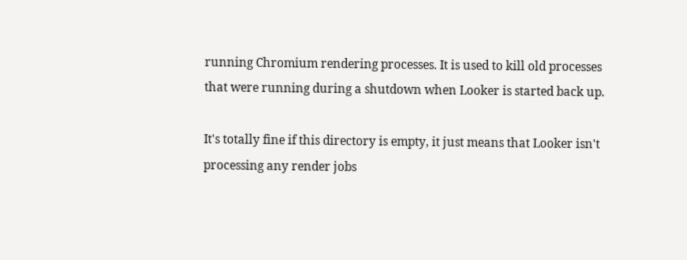running Chromium rendering processes. It is used to kill old processes that were running during a shutdown when Looker is started back up.

It's totally fine if this directory is empty, it just means that Looker isn't processing any render jobs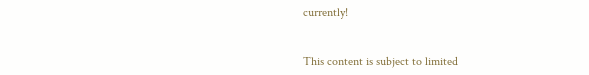currently!


This content is subject to limited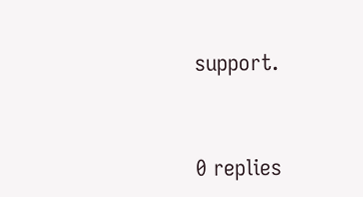support.



0 replies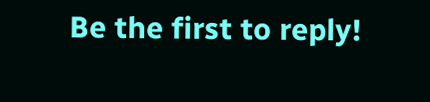Be the first to reply!